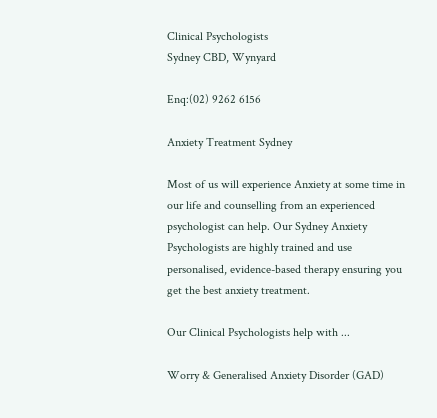Clinical Psychologists
Sydney CBD, Wynyard

Enq:(02) 9262 6156

Anxiety Treatment Sydney

Most of us will experience Anxiety at some time in our life and counselling from an experienced psychologist can help. Our Sydney Anxiety Psychologists are highly trained and use personalised, evidence-based therapy ensuring you get the best anxiety treatment.

Our Clinical Psychologists help with ...

Worry & Generalised Anxiety Disorder (GAD)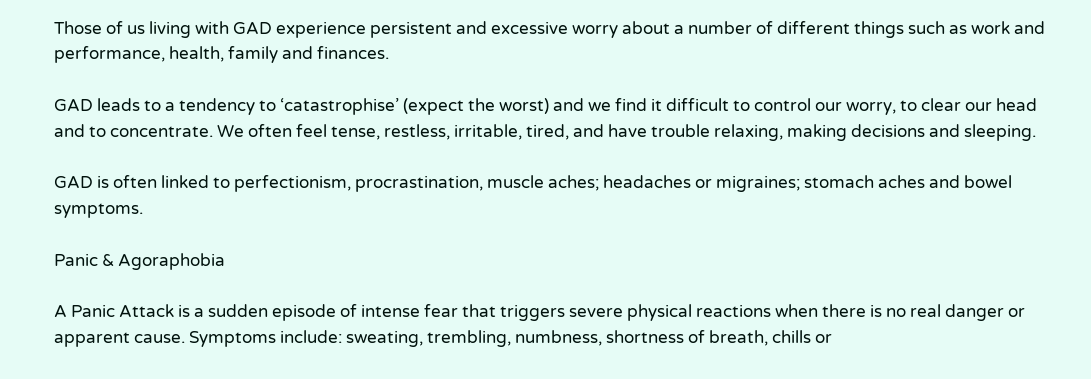Those of us living with GAD experience persistent and excessive worry about a number of different things such as work and performance, health, family and finances.

GAD leads to a tendency to ‘catastrophise’ (expect the worst) and we find it difficult to control our worry, to clear our head and to concentrate. We often feel tense, restless, irritable, tired, and have trouble relaxing, making decisions and sleeping.

GAD is often linked to perfectionism, procrastination, muscle aches; headaches or migraines; stomach aches and bowel symptoms.

Panic & Agoraphobia

A Panic Attack is a sudden episode of intense fear that triggers severe physical reactions when there is no real danger or apparent cause. Symptoms include: sweating, trembling, numbness, shortness of breath, chills or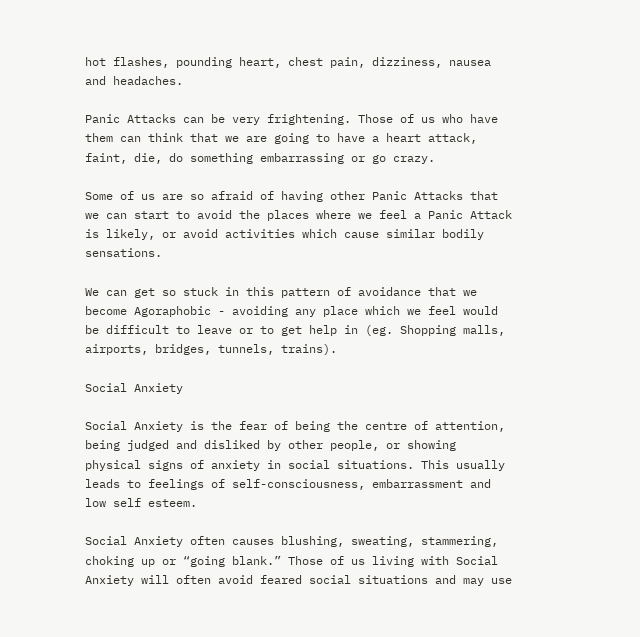hot flashes, pounding heart, chest pain, dizziness, nausea and headaches.

Panic Attacks can be very frightening. Those of us who have them can think that we are going to have a heart attack, faint, die, do something embarrassing or go crazy.

Some of us are so afraid of having other Panic Attacks that we can start to avoid the places where we feel a Panic Attack is likely, or avoid activities which cause similar bodily sensations.

We can get so stuck in this pattern of avoidance that we become Agoraphobic - avoiding any place which we feel would be difficult to leave or to get help in (eg. Shopping malls, airports, bridges, tunnels, trains).

Social Anxiety

Social Anxiety is the fear of being the centre of attention, being judged and disliked by other people, or showing physical signs of anxiety in social situations. This usually leads to feelings of self-consciousness, embarrassment and low self esteem.

Social Anxiety often causes blushing, sweating, stammering, choking up or “going blank.” Those of us living with Social Anxiety will often avoid feared social situations and may use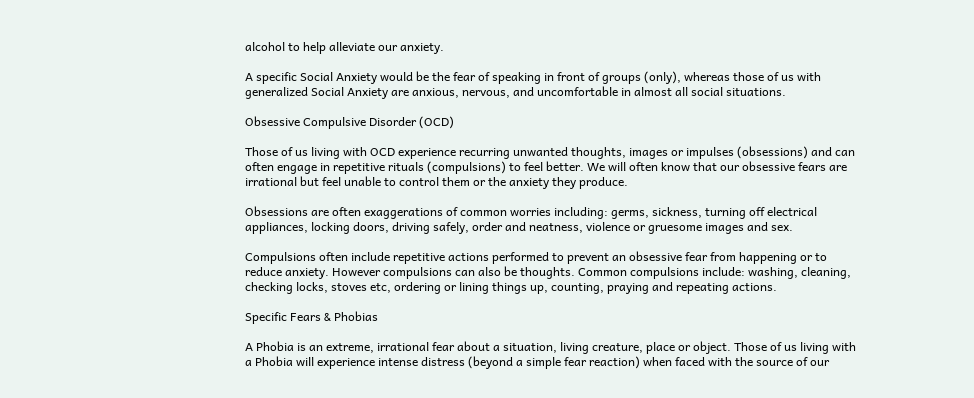alcohol to help alleviate our anxiety.

A specific Social Anxiety would be the fear of speaking in front of groups (only), whereas those of us with generalized Social Anxiety are anxious, nervous, and uncomfortable in almost all social situations.

Obsessive Compulsive Disorder (OCD)

Those of us living with OCD experience recurring unwanted thoughts, images or impulses (obsessions) and can often engage in repetitive rituals (compulsions) to feel better. We will often know that our obsessive fears are irrational but feel unable to control them or the anxiety they produce.

Obsessions are often exaggerations of common worries including: germs, sickness, turning off electrical appliances, locking doors, driving safely, order and neatness, violence or gruesome images and sex.

Compulsions often include repetitive actions performed to prevent an obsessive fear from happening or to reduce anxiety. However compulsions can also be thoughts. Common compulsions include: washing, cleaning, checking locks, stoves etc, ordering or lining things up, counting, praying and repeating actions.

Specific Fears & Phobias

A Phobia is an extreme, irrational fear about a situation, living creature, place or object. Those of us living with a Phobia will experience intense distress (beyond a simple fear reaction) when faced with the source of our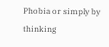Phobia or simply by thinking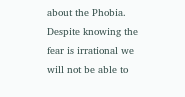about the Phobia. Despite knowing the fear is irrational we will not be able to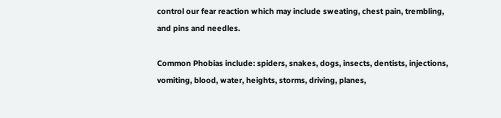control our fear reaction which may include sweating, chest pain, trembling, and pins and needles.

Common Phobias include: spiders, snakes, dogs, insects, dentists, injections, vomiting, blood, water, heights, storms, driving, planes,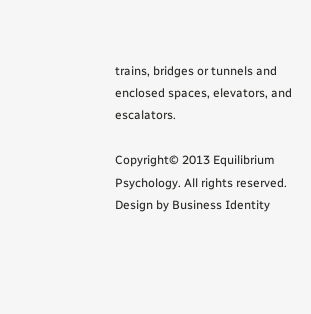trains, bridges or tunnels and enclosed spaces, elevators, and escalators.

Copyright© 2013 Equilibrium Psychology. All rights reserved.
Design by Business Identity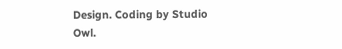Design. Coding by Studio Owl.